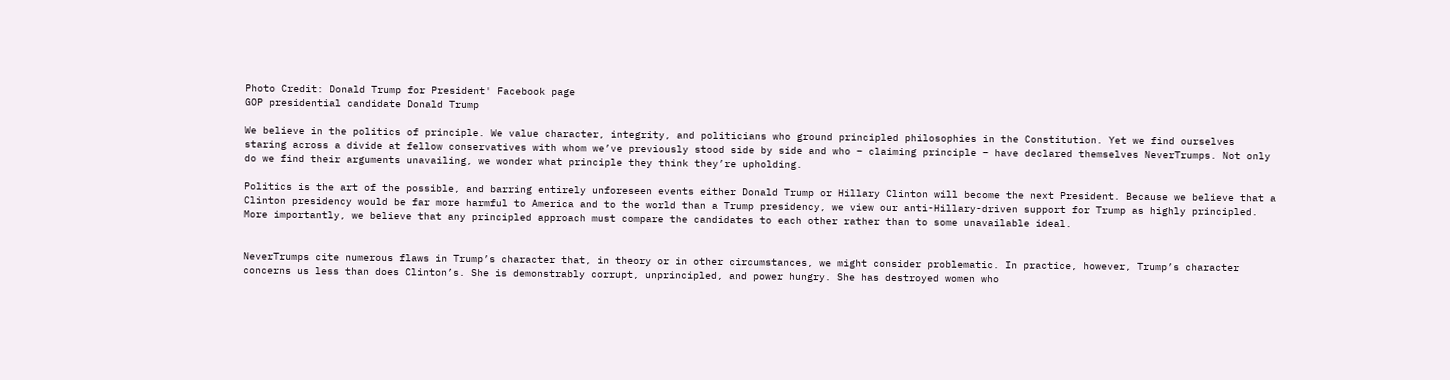Photo Credit: Donald Trump for President' Facebook page
GOP presidential candidate Donald Trump

We believe in the politics of principle. We value character, integrity, and politicians who ground principled philosophies in the Constitution. Yet we find ourselves staring across a divide at fellow conservatives with whom we’ve previously stood side by side and who – claiming principle – have declared themselves NeverTrumps. Not only do we find their arguments unavailing, we wonder what principle they think they’re upholding.

Politics is the art of the possible, and barring entirely unforeseen events either Donald Trump or Hillary Clinton will become the next President. Because we believe that a Clinton presidency would be far more harmful to America and to the world than a Trump presidency, we view our anti-Hillary-driven support for Trump as highly principled. More importantly, we believe that any principled approach must compare the candidates to each other rather than to some unavailable ideal.


NeverTrumps cite numerous flaws in Trump’s character that, in theory or in other circumstances, we might consider problematic. In practice, however, Trump’s character concerns us less than does Clinton’s. She is demonstrably corrupt, unprincipled, and power hungry. She has destroyed women who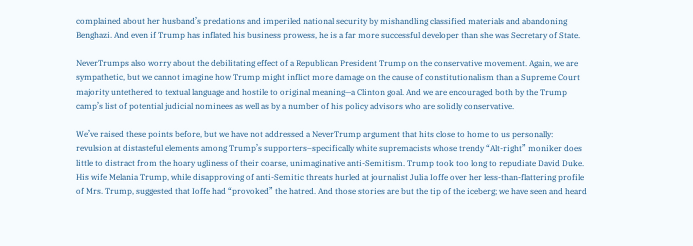complained about her husband’s predations and imperiled national security by mishandling classified materials and abandoning Benghazi. And even if Trump has inflated his business prowess, he is a far more successful developer than she was Secretary of State.

NeverTrumps also worry about the debilitating effect of a Republican President Trump on the conservative movement. Again, we are sympathetic, but we cannot imagine how Trump might inflict more damage on the cause of constitutionalism than a Supreme Court majority untethered to textual language and hostile to original meaning—a Clinton goal. And we are encouraged both by the Trump camp’s list of potential judicial nominees as well as by a number of his policy advisors who are solidly conservative.

We’ve raised these points before, but we have not addressed a NeverTrump argument that hits close to home to us personally: revulsion at distasteful elements among Trump’s supporters–specifically white supremacists whose trendy “Alt-right” moniker does little to distract from the hoary ugliness of their coarse, unimaginative anti-Semitism. Trump took too long to repudiate David Duke. His wife Melania Trump, while disapproving of anti-Semitic threats hurled at journalist Julia Ioffe over her less-than-flattering profile of Mrs. Trump, suggested that Ioffe had “provoked” the hatred. And those stories are but the tip of the iceberg; we have seen and heard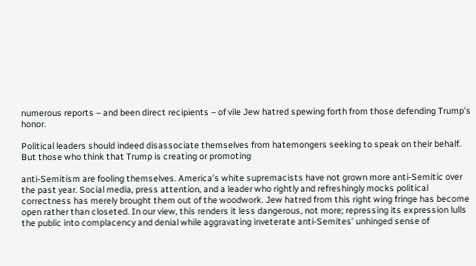numerous reports – and been direct recipients – of vile Jew hatred spewing forth from those defending Trump’s honor.

Political leaders should indeed disassociate themselves from hatemongers seeking to speak on their behalf. But those who think that Trump is creating or promoting

anti-Semitism are fooling themselves. America’s white supremacists have not grown more anti-Semitic over the past year. Social media, press attention, and a leader who rightly and refreshingly mocks political correctness has merely brought them out of the woodwork. Jew hatred from this right wing fringe has become open rather than closeted. In our view, this renders it less dangerous, not more; repressing its expression lulls the public into complacency and denial while aggravating inveterate anti-Semites’ unhinged sense of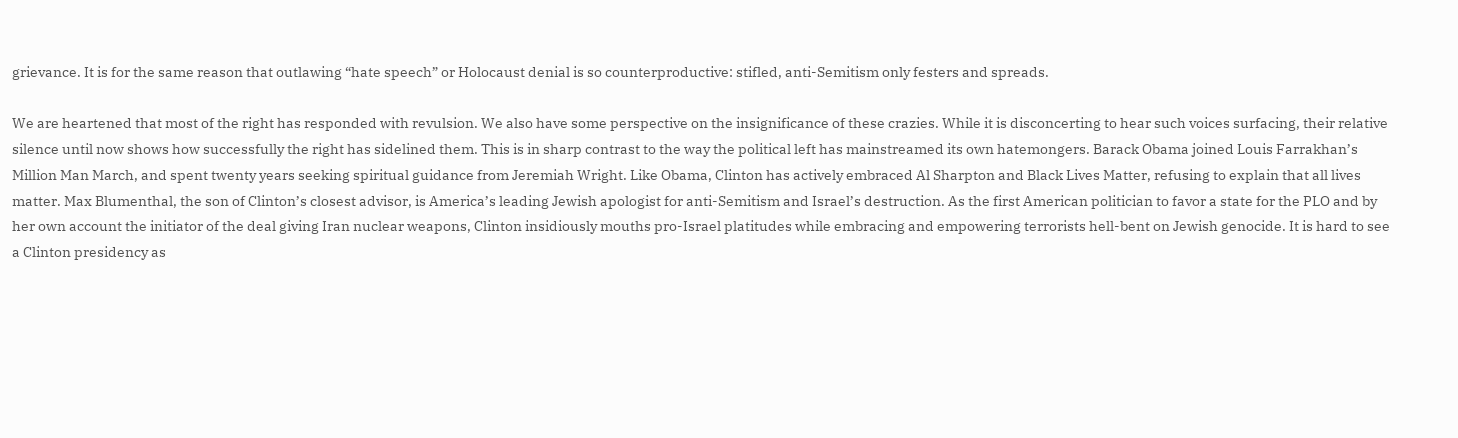grievance. It is for the same reason that outlawing “hate speech” or Holocaust denial is so counterproductive: stifled, anti-Semitism only festers and spreads.

We are heartened that most of the right has responded with revulsion. We also have some perspective on the insignificance of these crazies. While it is disconcerting to hear such voices surfacing, their relative silence until now shows how successfully the right has sidelined them. This is in sharp contrast to the way the political left has mainstreamed its own hatemongers. Barack Obama joined Louis Farrakhan’s Million Man March, and spent twenty years seeking spiritual guidance from Jeremiah Wright. Like Obama, Clinton has actively embraced Al Sharpton and Black Lives Matter, refusing to explain that all lives matter. Max Blumenthal, the son of Clinton’s closest advisor, is America’s leading Jewish apologist for anti-Semitism and Israel’s destruction. As the first American politician to favor a state for the PLO and by her own account the initiator of the deal giving Iran nuclear weapons, Clinton insidiously mouths pro-Israel platitudes while embracing and empowering terrorists hell-bent on Jewish genocide. It is hard to see a Clinton presidency as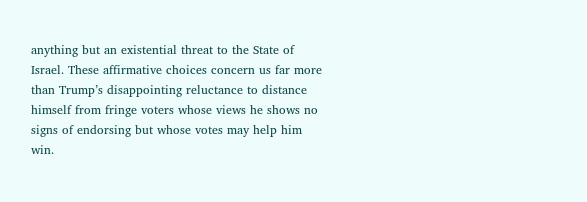anything but an existential threat to the State of Israel. These affirmative choices concern us far more than Trump’s disappointing reluctance to distance himself from fringe voters whose views he shows no signs of endorsing but whose votes may help him win.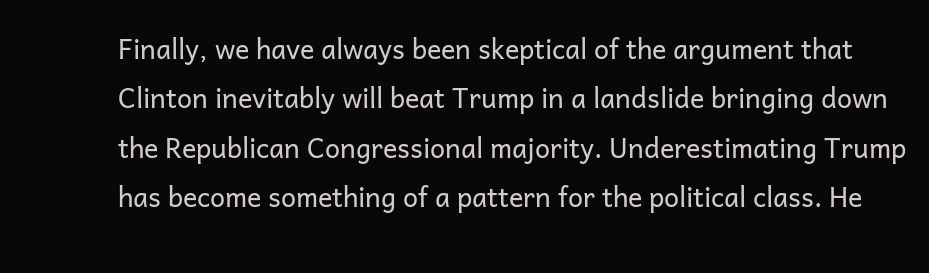Finally, we have always been skeptical of the argument that Clinton inevitably will beat Trump in a landslide bringing down the Republican Congressional majority. Underestimating Trump has become something of a pattern for the political class. He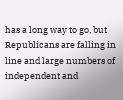has a long way to go, but Republicans are falling in line and large numbers of independent and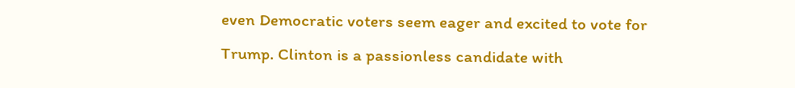even Democratic voters seem eager and excited to vote for Trump. Clinton is a passionless candidate with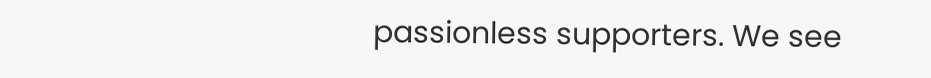passionless supporters. We see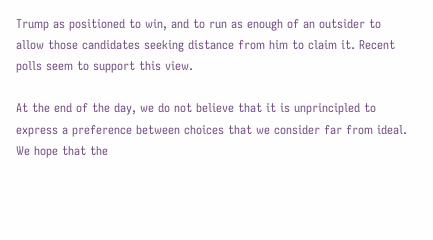Trump as positioned to win, and to run as enough of an outsider to allow those candidates seeking distance from him to claim it. Recent polls seem to support this view.

At the end of the day, we do not believe that it is unprincipled to express a preference between choices that we consider far from ideal. We hope that the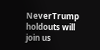NeverTrump holdouts will join us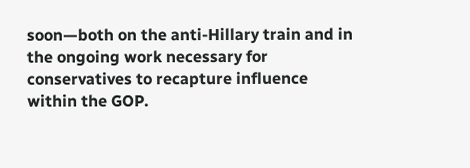soon—both on the anti-Hillary train and in the ongoing work necessary for conservatives to recapture influence within the GOP.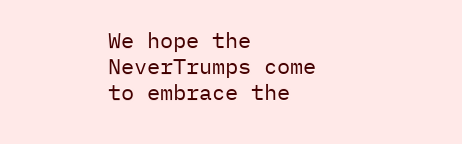We hope the NeverTrumps come to embrace the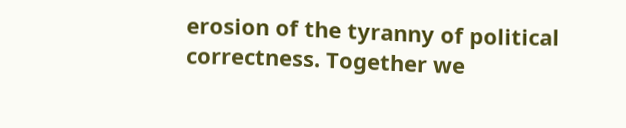erosion of the tyranny of political correctness. Together we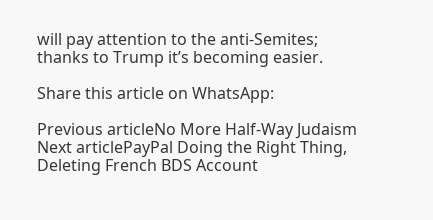will pay attention to the anti-Semites; thanks to Trump it’s becoming easier.

Share this article on WhatsApp:

Previous articleNo More Half-Way Judaism
Next articlePayPal Doing the Right Thing, Deleting French BDS Account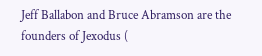Jeff Ballabon and Bruce Abramson are the founders of Jexodus (